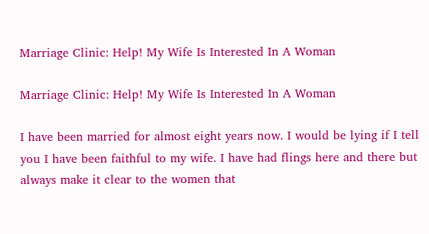Marriage Clinic: Help! My Wife Is Interested In A Woman

Marriage Clinic: Help! My Wife Is Interested In A Woman

I have been married for almost eight years now. I would be lying if I tell you I have been faithful to my wife. I have had flings here and there but always make it clear to the women that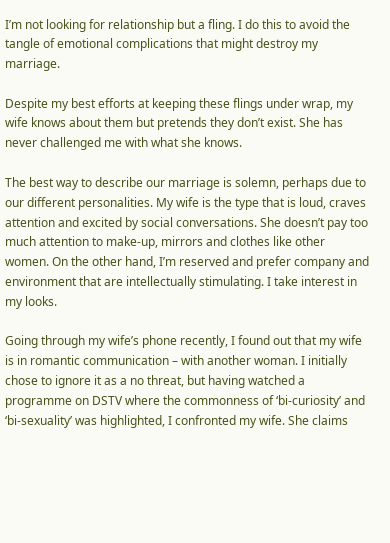I’m not looking for relationship but a fling. I do this to avoid the tangle of emotional complications that might destroy my marriage.

Despite my best efforts at keeping these flings under wrap, my wife knows about them but pretends they don’t exist. She has never challenged me with what she knows.

The best way to describe our marriage is solemn, perhaps due to our different personalities. My wife is the type that is loud, craves attention and excited by social conversations. She doesn’t pay too much attention to make-up, mirrors and clothes like other women. On the other hand, I’m reserved and prefer company and environment that are intellectually stimulating. I take interest in my looks.

Going through my wife’s phone recently, I found out that my wife is in romantic communication – with another woman. I initially chose to ignore it as a no threat, but having watched a programme on DSTV where the commonness of ‘bi-curiosity’ and ‘bi-sexuality’ was highlighted, I confronted my wife. She claims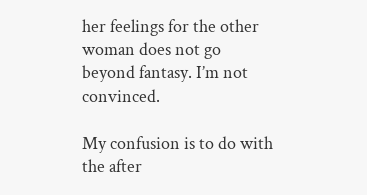her feelings for the other woman does not go beyond fantasy. I’m not convinced.

My confusion is to do with the after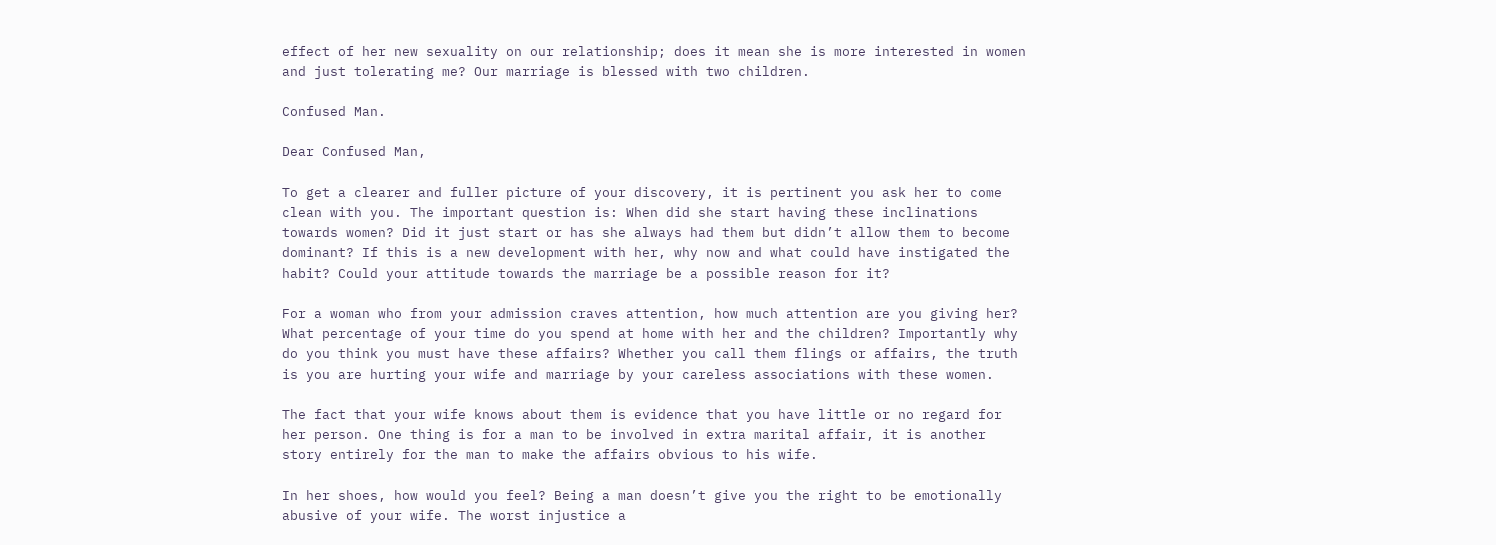effect of her new sexuality on our relationship; does it mean she is more interested in women and just tolerating me? Our marriage is blessed with two children.

Confused Man.

Dear Confused Man,

To get a clearer and fuller picture of your discovery, it is pertinent you ask her to come clean with you. The important question is: When did she start having these inclinations towards women? Did it just start or has she always had them but didn’t allow them to become dominant? If this is a new development with her, why now and what could have instigated the habit? Could your attitude towards the marriage be a possible reason for it?

For a woman who from your admission craves attention, how much attention are you giving her? What percentage of your time do you spend at home with her and the children? Importantly why do you think you must have these affairs? Whether you call them flings or affairs, the truth is you are hurting your wife and marriage by your careless associations with these women.

The fact that your wife knows about them is evidence that you have little or no regard for her person. One thing is for a man to be involved in extra marital affair, it is another story entirely for the man to make the affairs obvious to his wife.

In her shoes, how would you feel? Being a man doesn’t give you the right to be emotionally abusive of your wife. The worst injustice a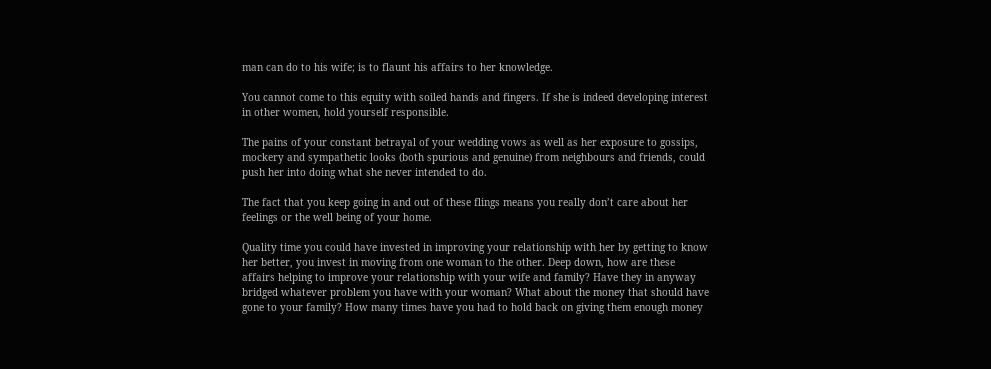man can do to his wife; is to flaunt his affairs to her knowledge.

You cannot come to this equity with soiled hands and fingers. If she is indeed developing interest in other women, hold yourself responsible.

The pains of your constant betrayal of your wedding vows as well as her exposure to gossips, mockery and sympathetic looks (both spurious and genuine) from neighbours and friends, could push her into doing what she never intended to do.

The fact that you keep going in and out of these flings means you really don’t care about her feelings or the well being of your home.

Quality time you could have invested in improving your relationship with her by getting to know her better, you invest in moving from one woman to the other. Deep down, how are these affairs helping to improve your relationship with your wife and family? Have they in anyway bridged whatever problem you have with your woman? What about the money that should have gone to your family? How many times have you had to hold back on giving them enough money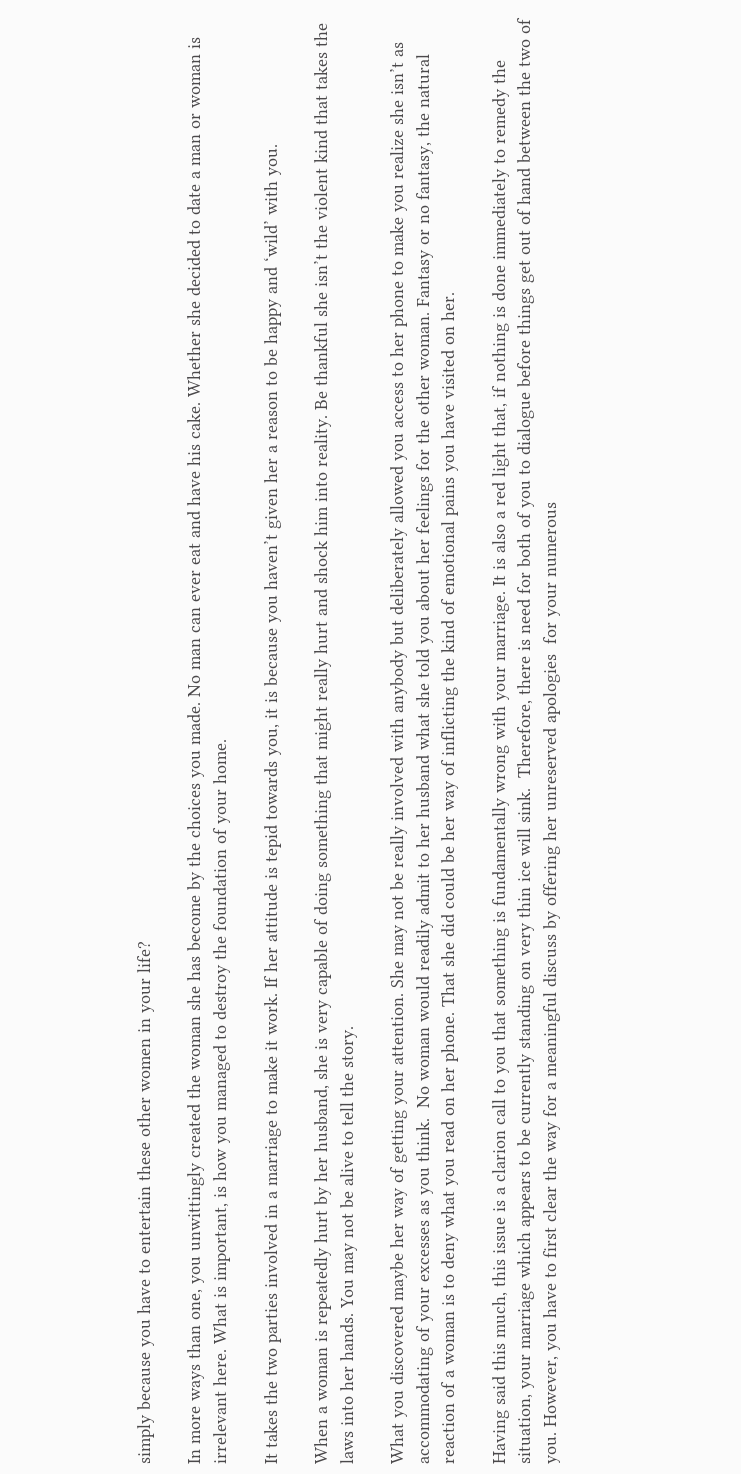simply because you have to entertain these other women in your life?

In more ways than one, you unwittingly created the woman she has become by the choices you made. No man can ever eat and have his cake. Whether she decided to date a man or woman is irrelevant here. What is important, is how you managed to destroy the foundation of your home.

It takes the two parties involved in a marriage to make it work. If her attitude is tepid towards you, it is because you haven’t given her a reason to be happy and ‘wild’ with you.

When a woman is repeatedly hurt by her husband, she is very capable of doing something that might really hurt and shock him into reality. Be thankful she isn’t the violent kind that takes the laws into her hands. You may not be alive to tell the story.

What you discovered maybe her way of getting your attention. She may not be really involved with anybody but deliberately allowed you access to her phone to make you realize she isn’t as accommodating of your excesses as you think.  No woman would readily admit to her husband what she told you about her feelings for the other woman. Fantasy or no fantasy, the natural reaction of a woman is to deny what you read on her phone. That she did could be her way of inflicting the kind of emotional pains you have visited on her.

Having said this much, this issue is a clarion call to you that something is fundamentally wrong with your marriage. It is also a red light that, if nothing is done immediately to remedy the situation, your marriage which appears to be currently standing on very thin ice will sink.  Therefore, there is need for both of you to dialogue before things get out of hand between the two of you. However, you have to first clear the way for a meaningful discuss by offering her unreserved apologies  for your numerous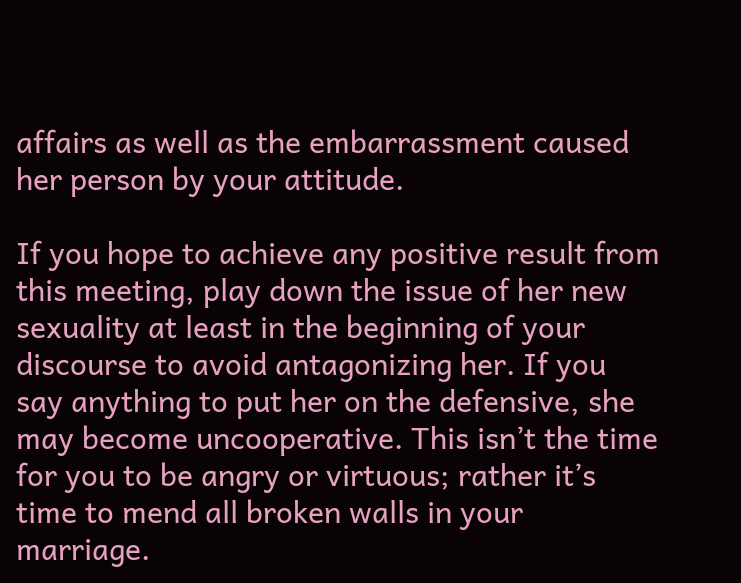affairs as well as the embarrassment caused her person by your attitude.

If you hope to achieve any positive result from this meeting, play down the issue of her new sexuality at least in the beginning of your discourse to avoid antagonizing her. If you say anything to put her on the defensive, she may become uncooperative. This isn’t the time for you to be angry or virtuous; rather it’s time to mend all broken walls in your marriage.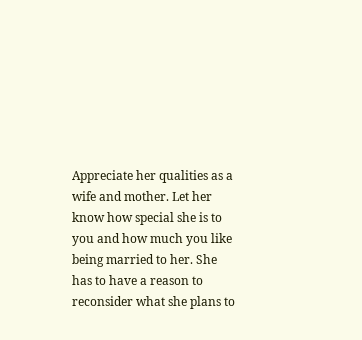Appreciate her qualities as a wife and mother. Let her know how special she is to you and how much you like being married to her. She has to have a reason to reconsider what she plans to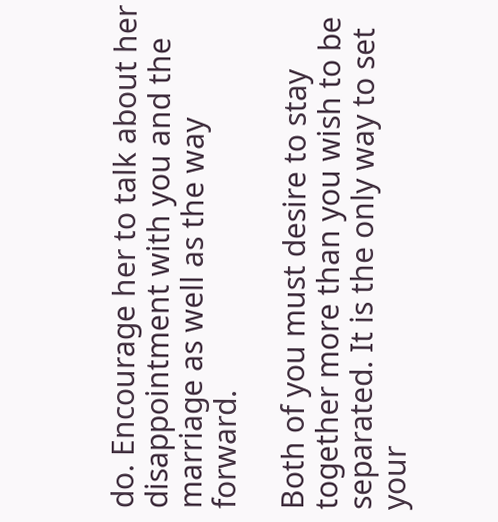do. Encourage her to talk about her disappointment with you and the marriage as well as the way forward.

Both of you must desire to stay together more than you wish to be separated. It is the only way to set your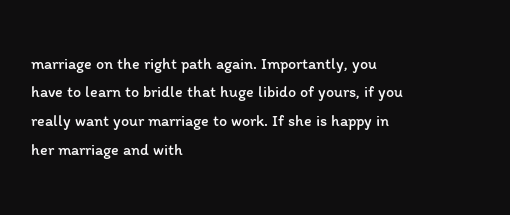marriage on the right path again. Importantly, you have to learn to bridle that huge libido of yours, if you really want your marriage to work. If she is happy in her marriage and with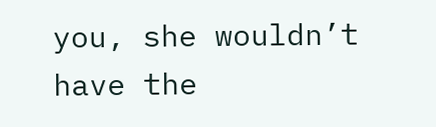you, she wouldn’t have the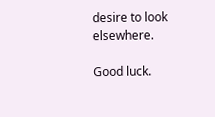desire to look elsewhere.

Good luck.